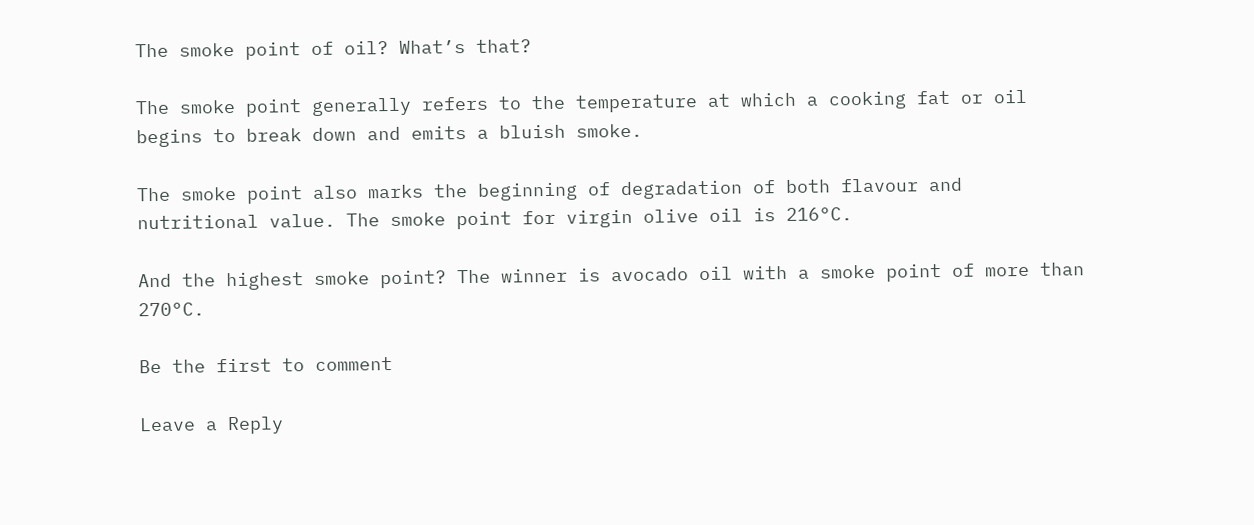The smoke point of oil? What’s that?

The smoke point generally refers to the temperature at which a cooking fat or oil begins to break down and emits a bluish smoke.

The smoke point also marks the beginning of degradation of both flavour and nutritional value. The smoke point for virgin olive oil is 216°C.

And the highest smoke point? The winner is avocado oil with a smoke point of more than 270°C.

Be the first to comment

Leave a Reply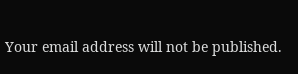Your email address will not be published.